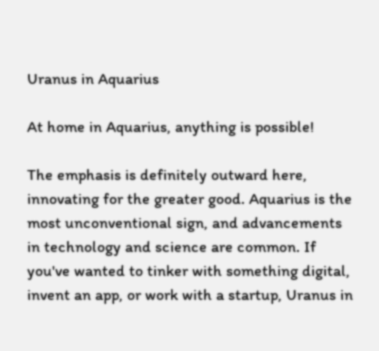Uranus in Aquarius

At home in Aquarius, anything is possible!

The emphasis is definitely outward here, innovating for the greater good. Aquarius is the most unconventional sign, and advancements in technology and science are common. If you've wanted to tinker with something digital, invent an app, or work with a startup, Uranus in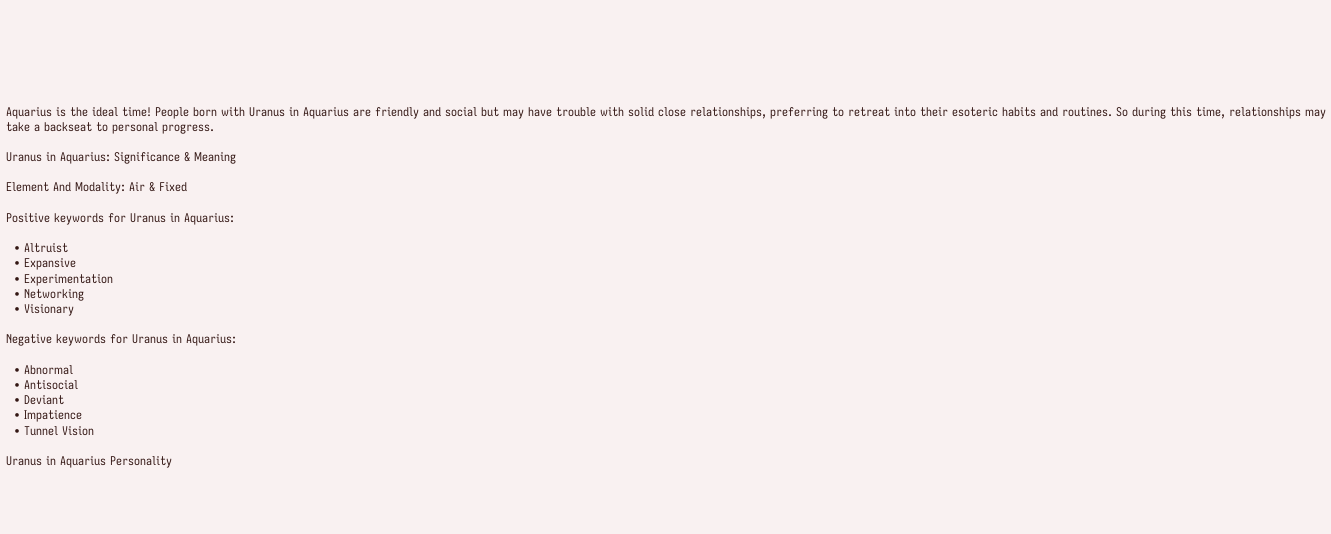Aquarius is the ideal time! People born with Uranus in Aquarius are friendly and social but may have trouble with solid close relationships, preferring to retreat into their esoteric habits and routines. So during this time, relationships may take a backseat to personal progress.

Uranus in Aquarius: Significance & Meaning

Element And Modality: Air & Fixed

Positive keywords for Uranus in Aquarius:

  • Altruist
  • Expansive
  • Experimentation
  • Networking
  • Visionary

Negative keywords for Uranus in Aquarius:

  • Abnormal
  • Antisocial
  • Deviant
  • Impatience
  • Tunnel Vision

Uranus in Aquarius Personality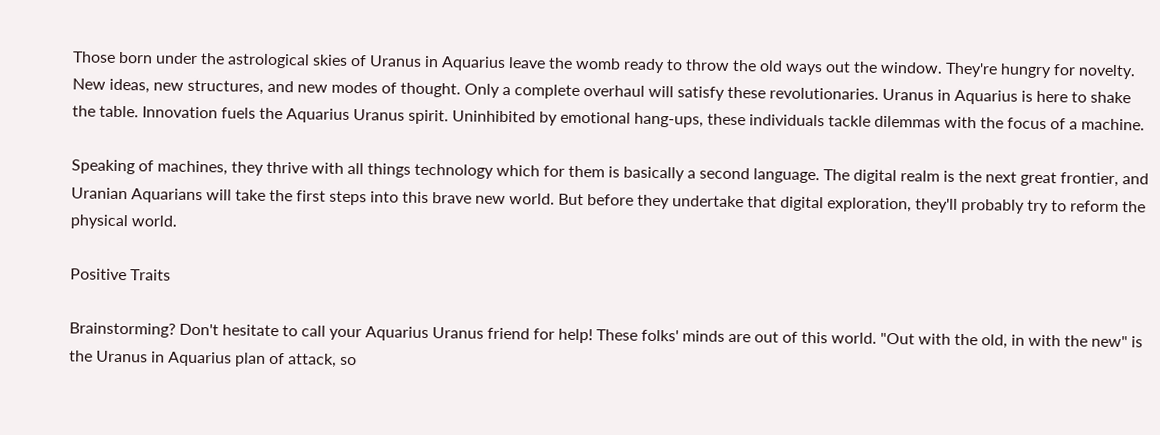Those born under the astrological skies of Uranus in Aquarius leave the womb ready to throw the old ways out the window. They're hungry for novelty. New ideas, new structures, and new modes of thought. Only a complete overhaul will satisfy these revolutionaries. Uranus in Aquarius is here to shake the table. Innovation fuels the Aquarius Uranus spirit. Uninhibited by emotional hang-ups, these individuals tackle dilemmas with the focus of a machine.

Speaking of machines, they thrive with all things technology which for them is basically a second language. The digital realm is the next great frontier, and Uranian Aquarians will take the first steps into this brave new world. But before they undertake that digital exploration, they'll probably try to reform the physical world.

Positive Traits

Brainstorming? Don't hesitate to call your Aquarius Uranus friend for help! These folks' minds are out of this world. "Out with the old, in with the new" is the Uranus in Aquarius plan of attack, so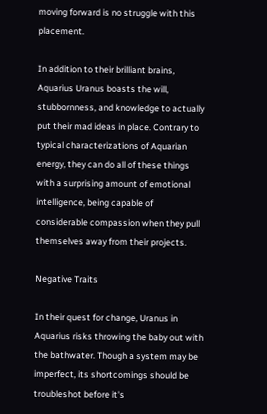moving forward is no struggle with this placement.

In addition to their brilliant brains, Aquarius Uranus boasts the will, stubbornness, and knowledge to actually put their mad ideas in place. Contrary to typical characterizations of Aquarian energy, they can do all of these things with a surprising amount of emotional intelligence, being capable of considerable compassion when they pull themselves away from their projects.

Negative Traits

In their quest for change, Uranus in Aquarius risks throwing the baby out with the bathwater. Though a system may be imperfect, its shortcomings should be troubleshot before it's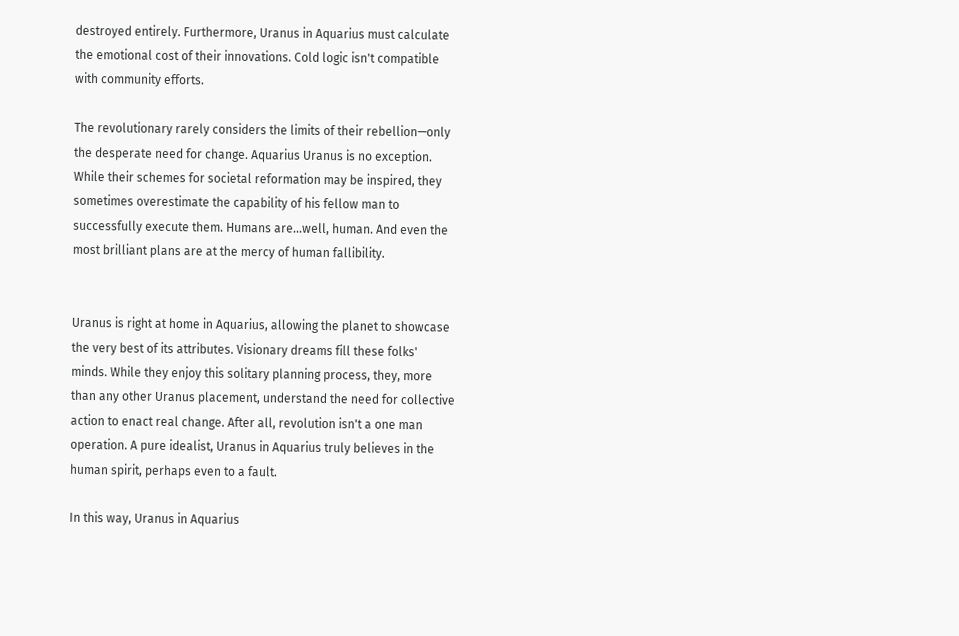destroyed entirely. Furthermore, Uranus in Aquarius must calculate the emotional cost of their innovations. Cold logic isn't compatible with community efforts.

The revolutionary rarely considers the limits of their rebellion—only the desperate need for change. Aquarius Uranus is no exception. While their schemes for societal reformation may be inspired, they sometimes overestimate the capability of his fellow man to successfully execute them. Humans are…well, human. And even the most brilliant plans are at the mercy of human fallibility.


Uranus is right at home in Aquarius, allowing the planet to showcase the very best of its attributes. Visionary dreams fill these folks' minds. While they enjoy this solitary planning process, they, more than any other Uranus placement, understand the need for collective action to enact real change. After all, revolution isn't a one man operation. A pure idealist, Uranus in Aquarius truly believes in the human spirit, perhaps even to a fault.

In this way, Uranus in Aquarius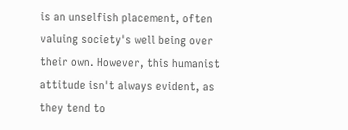is an unselfish placement, often valuing society's well being over their own. However, this humanist attitude isn't always evident, as they tend to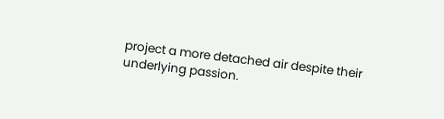project a more detached air despite their underlying passion.